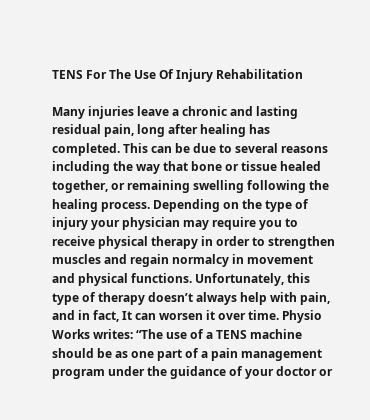TENS For The Use Of Injury Rehabilitation

Many injuries leave a chronic and lasting residual pain, long after healing has completed. This can be due to several reasons including the way that bone or tissue healed together, or remaining swelling following the healing process. Depending on the type of injury your physician may require you to receive physical therapy in order to strengthen muscles and regain normalcy in movement and physical functions. Unfortunately, this type of therapy doesn’t always help with pain, and in fact, It can worsen it over time. Physio Works writes: “The use of a TENS machine should be as one part of a pain management program under the guidance of your doctor or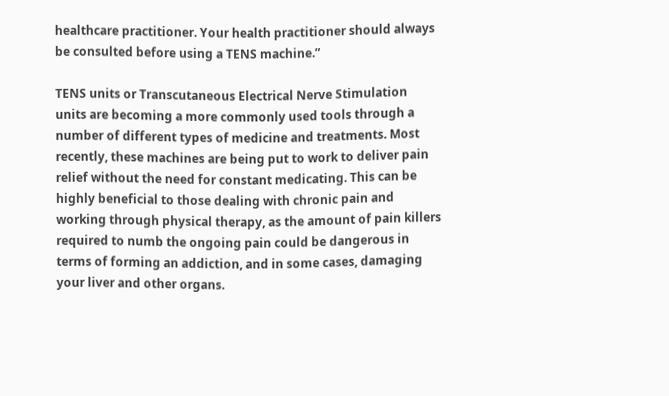healthcare practitioner. Your health practitioner should always be consulted before using a TENS machine.”

TENS units or Transcutaneous Electrical Nerve Stimulation units are becoming a more commonly used tools through a number of different types of medicine and treatments. Most recently, these machines are being put to work to deliver pain relief without the need for constant medicating. This can be highly beneficial to those dealing with chronic pain and working through physical therapy, as the amount of pain killers required to numb the ongoing pain could be dangerous in terms of forming an addiction, and in some cases, damaging your liver and other organs.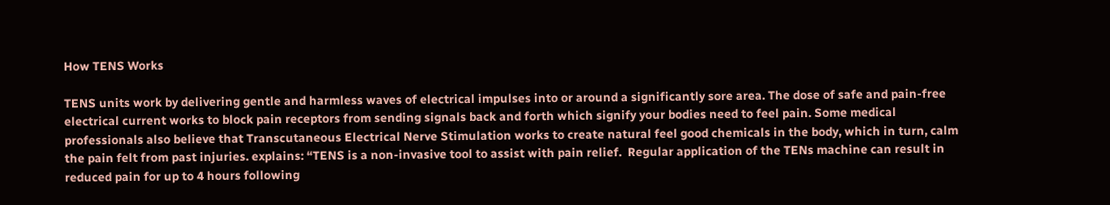How TENS Works

TENS units work by delivering gentle and harmless waves of electrical impulses into or around a significantly sore area. The dose of safe and pain-free electrical current works to block pain receptors from sending signals back and forth which signify your bodies need to feel pain. Some medical professionals also believe that Transcutaneous Electrical Nerve Stimulation works to create natural feel good chemicals in the body, which in turn, calm the pain felt from past injuries. explains: “TENS is a non-invasive tool to assist with pain relief.  Regular application of the TENs machine can result in reduced pain for up to 4 hours following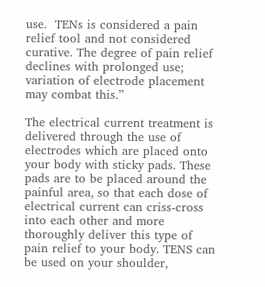use.  TENs is considered a pain relief tool and not considered curative. The degree of pain relief declines with prolonged use; variation of electrode placement may combat this.”

The electrical current treatment is delivered through the use of electrodes which are placed onto your body with sticky pads. These pads are to be placed around the painful area, so that each dose of electrical current can criss-cross into each other and more thoroughly deliver this type of pain relief to your body. TENS can be used on your shoulder,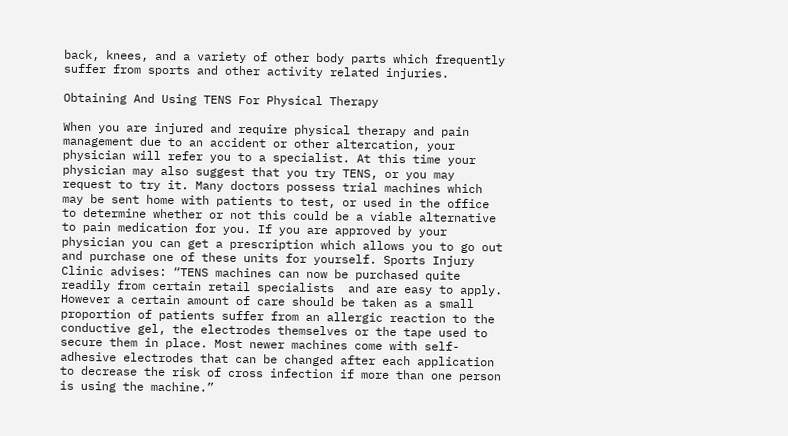back, knees, and a variety of other body parts which frequently suffer from sports and other activity related injuries.

Obtaining And Using TENS For Physical Therapy

When you are injured and require physical therapy and pain management due to an accident or other altercation, your physician will refer you to a specialist. At this time your physician may also suggest that you try TENS, or you may request to try it. Many doctors possess trial machines which may be sent home with patients to test, or used in the office to determine whether or not this could be a viable alternative to pain medication for you. If you are approved by your physician you can get a prescription which allows you to go out and purchase one of these units for yourself. Sports Injury Clinic advises: “TENS machines can now be purchased quite readily from certain retail specialists  and are easy to apply. However a certain amount of care should be taken as a small proportion of patients suffer from an allergic reaction to the conductive gel, the electrodes themselves or the tape used to secure them in place. Most newer machines come with self-adhesive electrodes that can be changed after each application to decrease the risk of cross infection if more than one person is using the machine.”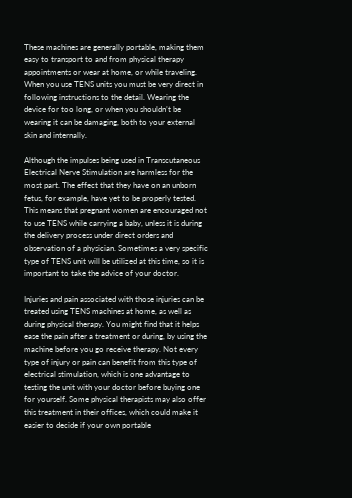These machines are generally portable, making them easy to transport to and from physical therapy appointments or wear at home, or while traveling. When you use TENS units you must be very direct in following instructions to the detail. Wearing the device for too long, or when you shouldn’t be wearing it can be damaging, both to your external skin and internally.

Although the impulses being used in Transcutaneous Electrical Nerve Stimulation are harmless for the most part. The effect that they have on an unborn fetus, for example, have yet to be properly tested. This means that pregnant women are encouraged not to use TENS while carrying a baby, unless it is during the delivery process under direct orders and observation of a physician. Sometimes a very specific type of TENS unit will be utilized at this time, so it is important to take the advice of your doctor.

Injuries and pain associated with those injuries can be treated using TENS machines at home, as well as during physical therapy. You might find that it helps ease the pain after a treatment or during, by using the machine before you go receive therapy. Not every type of injury or pain can benefit from this type of electrical stimulation, which is one advantage to testing the unit with your doctor before buying one for yourself. Some physical therapists may also offer this treatment in their offices, which could make it easier to decide if your own portable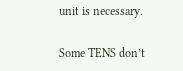unit is necessary.

Some TENS don’t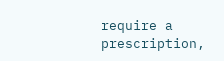require a prescription,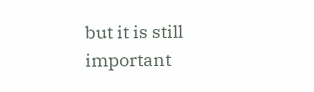but it is still important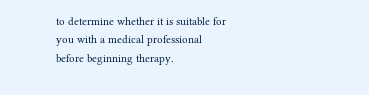to determine whether it is suitable for you with a medical professional before beginning therapy.